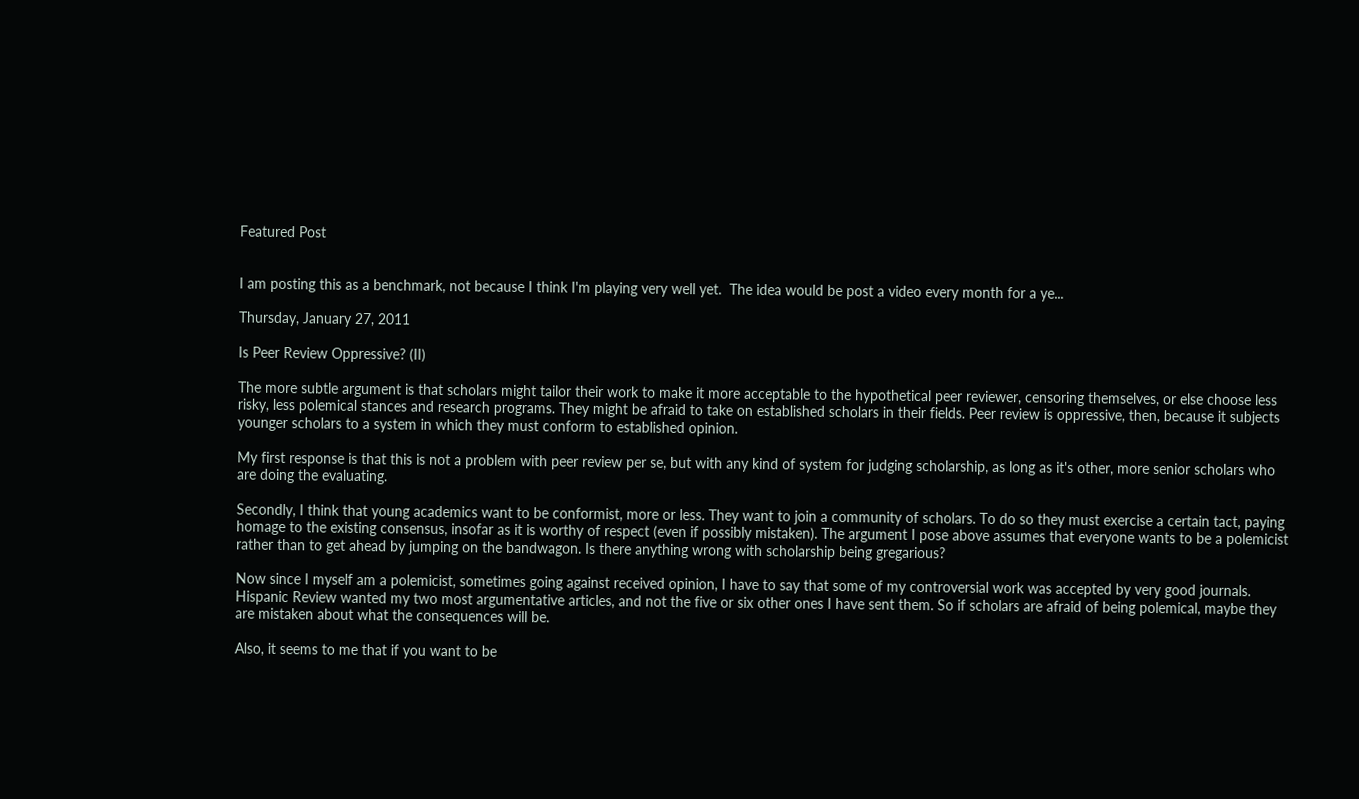Featured Post


I am posting this as a benchmark, not because I think I'm playing very well yet.  The idea would be post a video every month for a ye...

Thursday, January 27, 2011

Is Peer Review Oppressive? (II)

The more subtle argument is that scholars might tailor their work to make it more acceptable to the hypothetical peer reviewer, censoring themselves, or else choose less risky, less polemical stances and research programs. They might be afraid to take on established scholars in their fields. Peer review is oppressive, then, because it subjects younger scholars to a system in which they must conform to established opinion.

My first response is that this is not a problem with peer review per se, but with any kind of system for judging scholarship, as long as it's other, more senior scholars who are doing the evaluating.

Secondly, I think that young academics want to be conformist, more or less. They want to join a community of scholars. To do so they must exercise a certain tact, paying homage to the existing consensus, insofar as it is worthy of respect (even if possibly mistaken). The argument I pose above assumes that everyone wants to be a polemicist rather than to get ahead by jumping on the bandwagon. Is there anything wrong with scholarship being gregarious?

Now since I myself am a polemicist, sometimes going against received opinion, I have to say that some of my controversial work was accepted by very good journals. Hispanic Review wanted my two most argumentative articles, and not the five or six other ones I have sent them. So if scholars are afraid of being polemical, maybe they are mistaken about what the consequences will be.

Also, it seems to me that if you want to be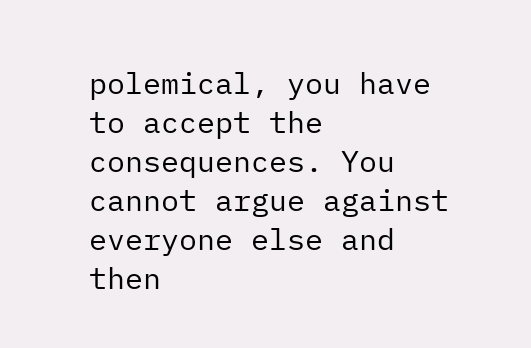polemical, you have to accept the consequences. You cannot argue against everyone else and then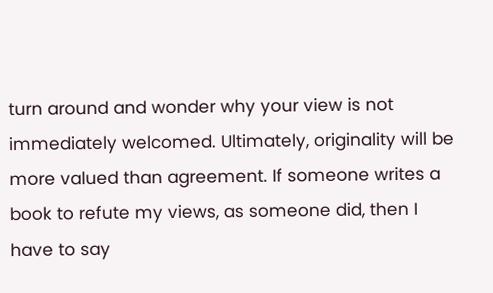turn around and wonder why your view is not immediately welcomed. Ultimately, originality will be more valued than agreement. If someone writes a book to refute my views, as someone did, then I have to say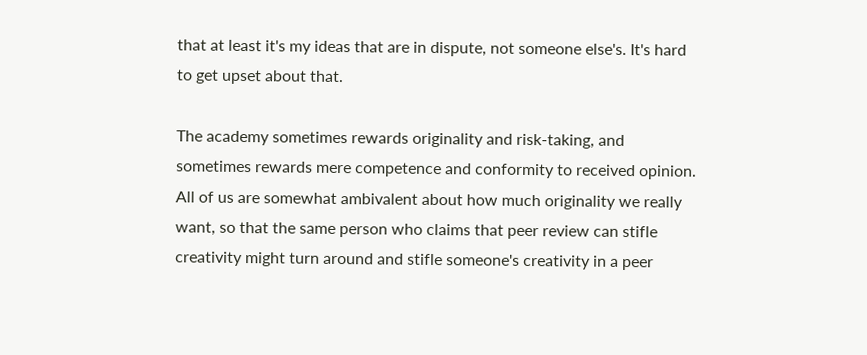that at least it's my ideas that are in dispute, not someone else's. It's hard to get upset about that.

The academy sometimes rewards originality and risk-taking, and sometimes rewards mere competence and conformity to received opinion. All of us are somewhat ambivalent about how much originality we really want, so that the same person who claims that peer review can stifle creativity might turn around and stifle someone's creativity in a peer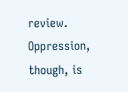review. Oppression, though, is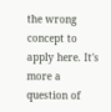the wrong concept to apply here. It's more a question of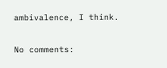ambivalence, I think.

No comments: